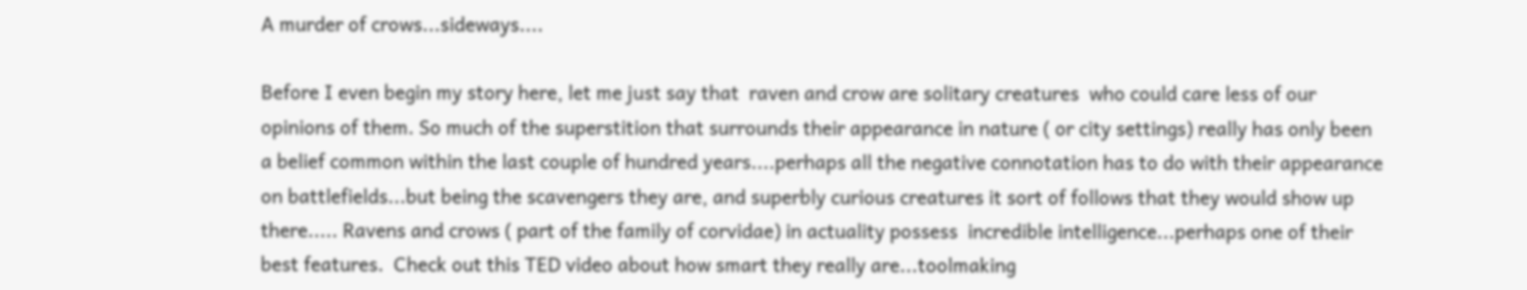A murder of crows...sideways....

Before I even begin my story here, let me just say that  raven and crow are solitary creatures  who could care less of our opinions of them. So much of the superstition that surrounds their appearance in nature ( or city settings) really has only been a belief common within the last couple of hundred years....perhaps all the negative connotation has to do with their appearance on battlefields...but being the scavengers they are, and superbly curious creatures it sort of follows that they would show up there..... Ravens and crows ( part of the family of corvidae) in actuality possess  incredible intelligence...perhaps one of their best features.  Check out this TED video about how smart they really are...toolmaking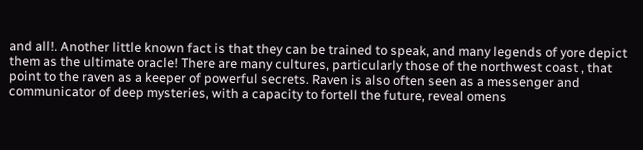and all!. Another little known fact is that they can be trained to speak, and many legends of yore depict them as the ultimate oracle! There are many cultures, particularly those of the northwest coast , that point to the raven as a keeper of powerful secrets. Raven is also often seen as a messenger and communicator of deep mysteries, with a capacity to fortell the future, reveal omens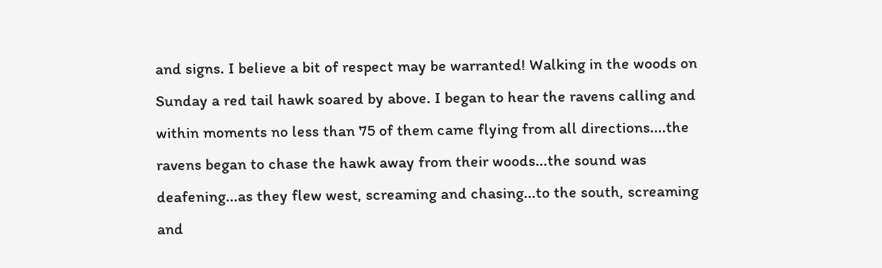and signs. I believe a bit of respect may be warranted! Walking in the woods on Sunday a red tail hawk soared by above. I began to hear the ravens calling and within moments no less than 75 of them came flying from all directions....the ravens began to chase the hawk away from their woods...the sound was deafening...as they flew west, screaming and chasing...to the south, screaming and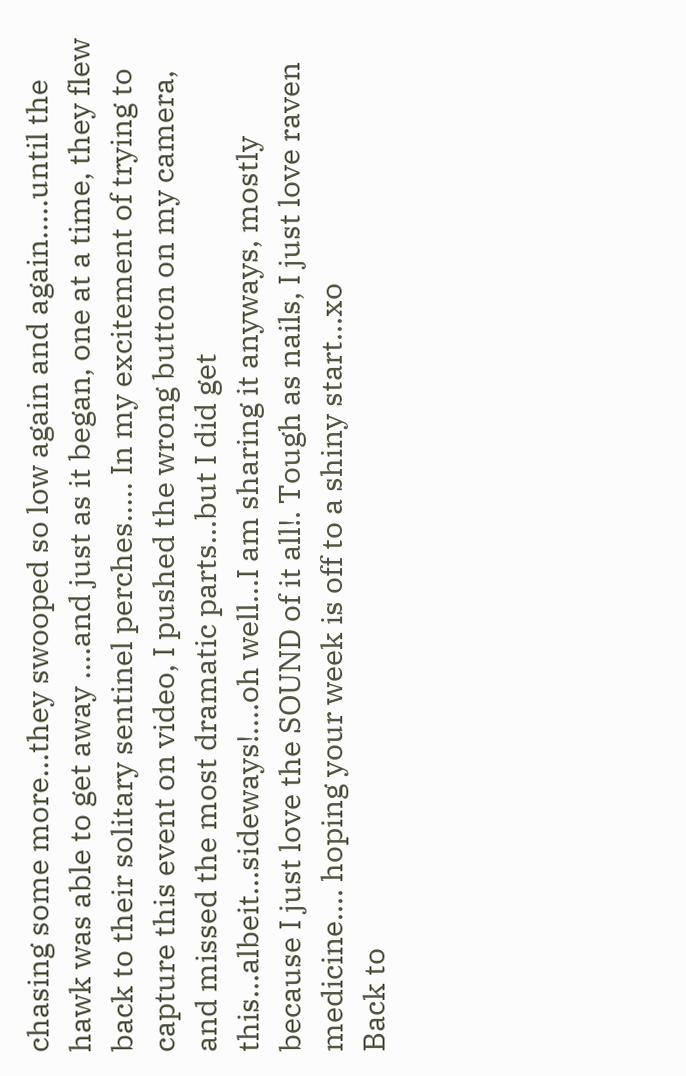chasing some more...they swooped so low again and again.....until the hawk was able to get away ....and just as it began, one at a time, they flew back to their solitary sentinel perches..... In my excitement of trying to capture this event on video, I pushed the wrong button on my camera, and missed the most dramatic parts...but I did get this...albeit...sideways!....oh well...I am sharing it anyways, mostly because I just love the SOUND of it all!. Tough as nails, I just love raven medicine.... hoping your week is off to a shiny start...xo
Back to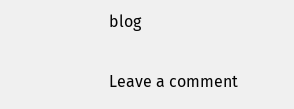blog

Leave a comment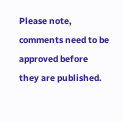Please note, comments need to be approved before they are published.